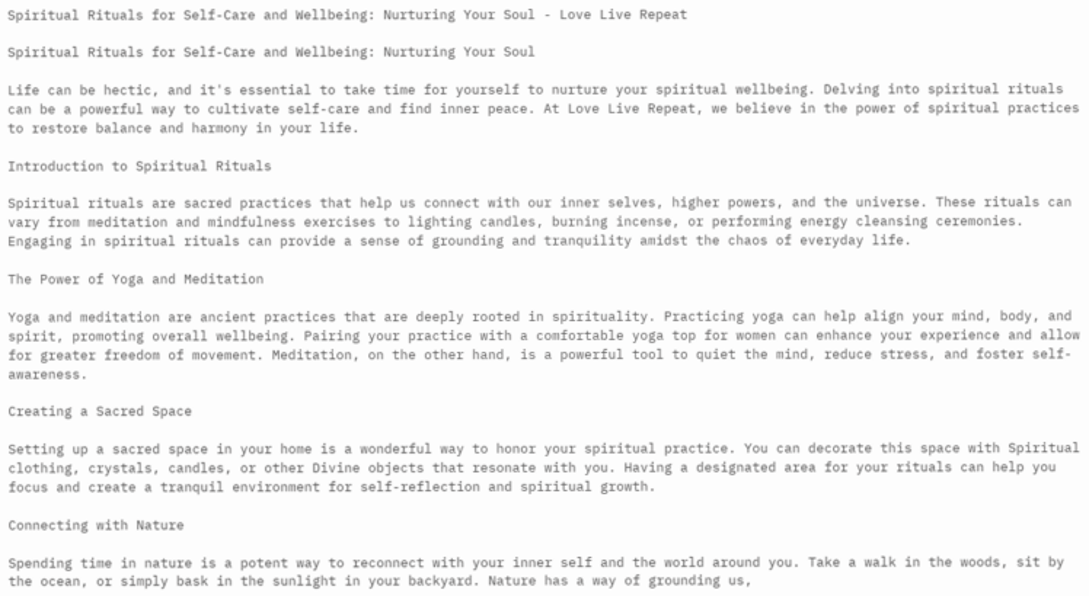Spiritual Rituals for Self-Care and Wellbeing: Nurturing Your Soul - Love Live Repeat

Spiritual Rituals for Self-Care and Wellbeing: Nurturing Your Soul

Life can be hectic, and it's essential to take time for yourself to nurture your spiritual wellbeing. Delving into spiritual rituals can be a powerful way to cultivate self-care and find inner peace. At Love Live Repeat, we believe in the power of spiritual practices to restore balance and harmony in your life.

Introduction to Spiritual Rituals

Spiritual rituals are sacred practices that help us connect with our inner selves, higher powers, and the universe. These rituals can vary from meditation and mindfulness exercises to lighting candles, burning incense, or performing energy cleansing ceremonies. Engaging in spiritual rituals can provide a sense of grounding and tranquility amidst the chaos of everyday life.

The Power of Yoga and Meditation

Yoga and meditation are ancient practices that are deeply rooted in spirituality. Practicing yoga can help align your mind, body, and spirit, promoting overall wellbeing. Pairing your practice with a comfortable yoga top for women can enhance your experience and allow for greater freedom of movement. Meditation, on the other hand, is a powerful tool to quiet the mind, reduce stress, and foster self-awareness.

Creating a Sacred Space

Setting up a sacred space in your home is a wonderful way to honor your spiritual practice. You can decorate this space with Spiritual clothing, crystals, candles, or other Divine objects that resonate with you. Having a designated area for your rituals can help you focus and create a tranquil environment for self-reflection and spiritual growth.

Connecting with Nature

Spending time in nature is a potent way to reconnect with your inner self and the world around you. Take a walk in the woods, sit by the ocean, or simply bask in the sunlight in your backyard. Nature has a way of grounding us,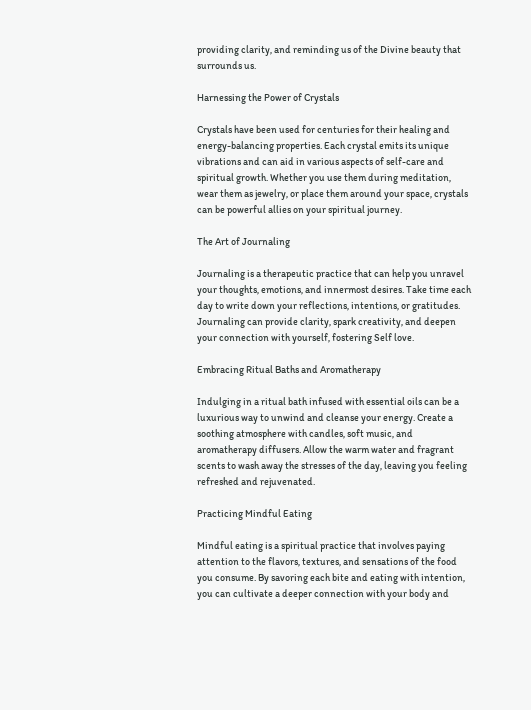providing clarity, and reminding us of the Divine beauty that surrounds us.

Harnessing the Power of Crystals

Crystals have been used for centuries for their healing and energy-balancing properties. Each crystal emits its unique vibrations and can aid in various aspects of self-care and spiritual growth. Whether you use them during meditation, wear them as jewelry, or place them around your space, crystals can be powerful allies on your spiritual journey.

The Art of Journaling

Journaling is a therapeutic practice that can help you unravel your thoughts, emotions, and innermost desires. Take time each day to write down your reflections, intentions, or gratitudes. Journaling can provide clarity, spark creativity, and deepen your connection with yourself, fostering Self love.

Embracing Ritual Baths and Aromatherapy

Indulging in a ritual bath infused with essential oils can be a luxurious way to unwind and cleanse your energy. Create a soothing atmosphere with candles, soft music, and aromatherapy diffusers. Allow the warm water and fragrant scents to wash away the stresses of the day, leaving you feeling refreshed and rejuvenated.

Practicing Mindful Eating

Mindful eating is a spiritual practice that involves paying attention to the flavors, textures, and sensations of the food you consume. By savoring each bite and eating with intention, you can cultivate a deeper connection with your body and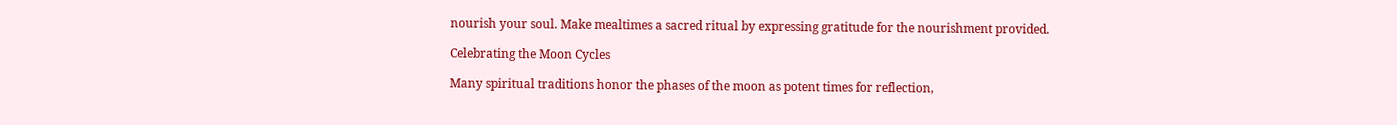nourish your soul. Make mealtimes a sacred ritual by expressing gratitude for the nourishment provided.

Celebrating the Moon Cycles

Many spiritual traditions honor the phases of the moon as potent times for reflection,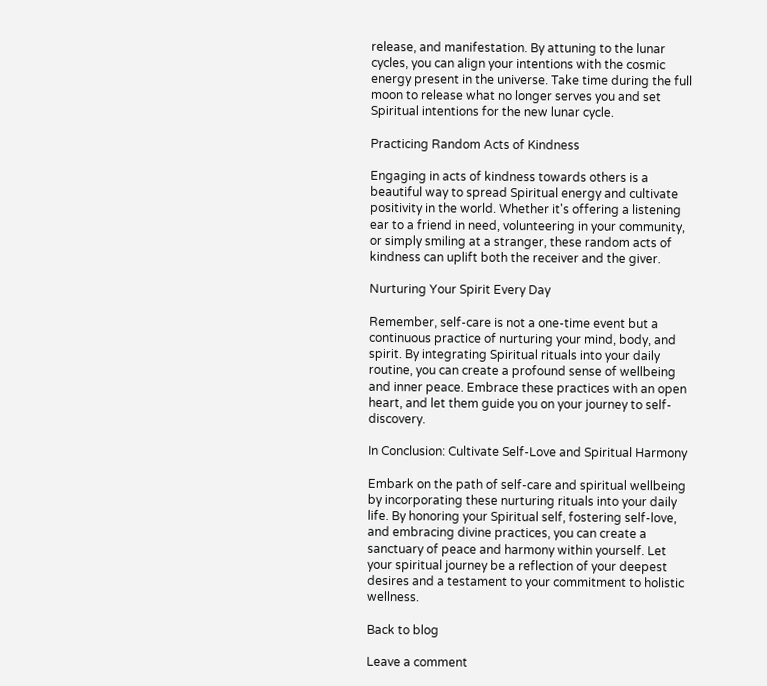release, and manifestation. By attuning to the lunar cycles, you can align your intentions with the cosmic energy present in the universe. Take time during the full moon to release what no longer serves you and set Spiritual intentions for the new lunar cycle.

Practicing Random Acts of Kindness

Engaging in acts of kindness towards others is a beautiful way to spread Spiritual energy and cultivate positivity in the world. Whether it's offering a listening ear to a friend in need, volunteering in your community, or simply smiling at a stranger, these random acts of kindness can uplift both the receiver and the giver.

Nurturing Your Spirit Every Day

Remember, self-care is not a one-time event but a continuous practice of nurturing your mind, body, and spirit. By integrating Spiritual rituals into your daily routine, you can create a profound sense of wellbeing and inner peace. Embrace these practices with an open heart, and let them guide you on your journey to self-discovery.

In Conclusion: Cultivate Self-Love and Spiritual Harmony

Embark on the path of self-care and spiritual wellbeing by incorporating these nurturing rituals into your daily life. By honoring your Spiritual self, fostering self-love, and embracing divine practices, you can create a sanctuary of peace and harmony within yourself. Let your spiritual journey be a reflection of your deepest desires and a testament to your commitment to holistic wellness.

Back to blog

Leave a comment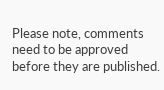Please note, comments need to be approved before they are published.